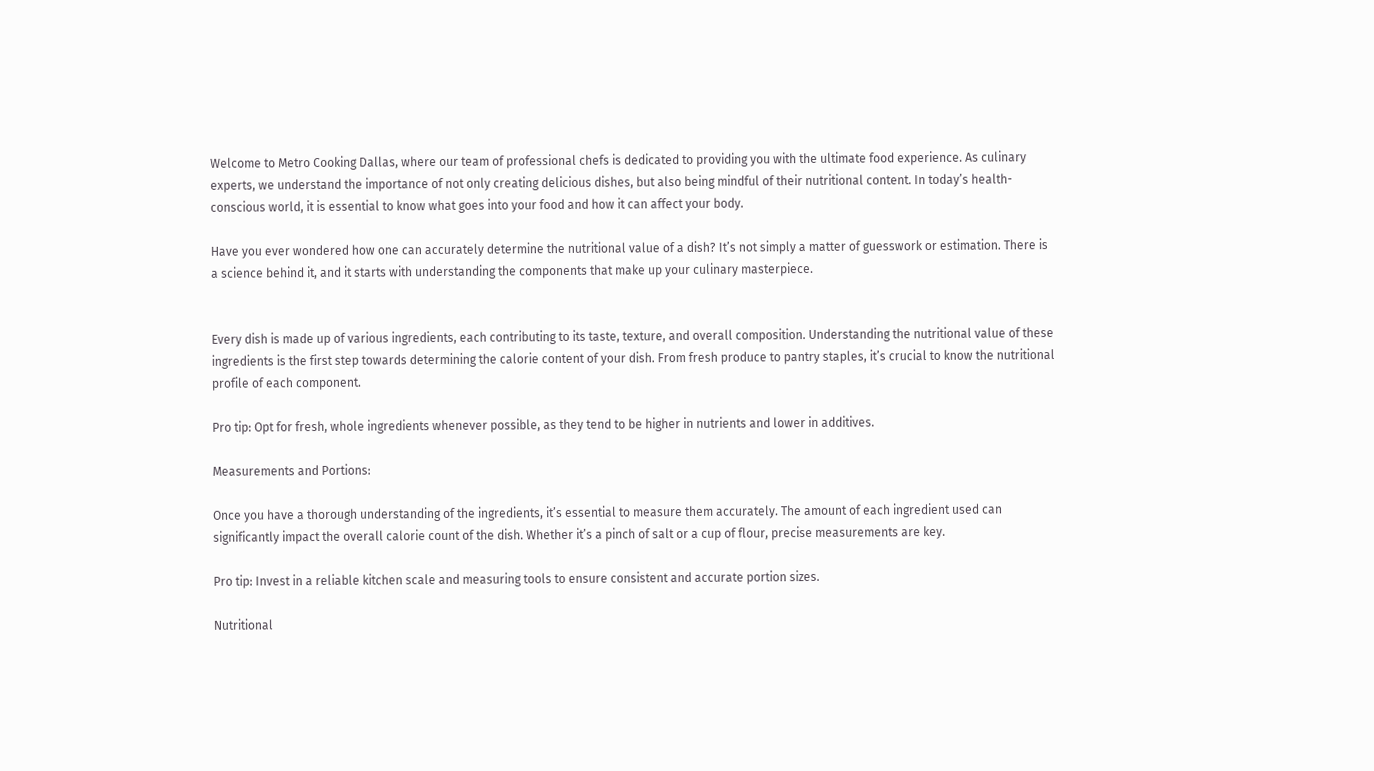Welcome to Metro Cooking Dallas, where our team of professional chefs is dedicated to providing you with the ultimate food experience. As culinary experts, we understand the importance of not only creating delicious dishes, but also being mindful of their nutritional content. In today’s health-conscious world, it is essential to know what goes into your food and how it can affect your body.

Have you ever wondered how one can accurately determine the nutritional value of a dish? It’s not simply a matter of guesswork or estimation. There is a science behind it, and it starts with understanding the components that make up your culinary masterpiece.


Every dish is made up of various ingredients, each contributing to its taste, texture, and overall composition. Understanding the nutritional value of these ingredients is the first step towards determining the calorie content of your dish. From fresh produce to pantry staples, it’s crucial to know the nutritional profile of each component.

Pro tip: Opt for fresh, whole ingredients whenever possible, as they tend to be higher in nutrients and lower in additives.

Measurements and Portions:

Once you have a thorough understanding of the ingredients, it’s essential to measure them accurately. The amount of each ingredient used can significantly impact the overall calorie count of the dish. Whether it’s a pinch of salt or a cup of flour, precise measurements are key.

Pro tip: Invest in a reliable kitchen scale and measuring tools to ensure consistent and accurate portion sizes.

Nutritional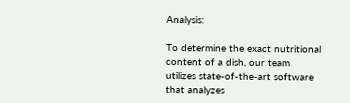Analysis:

To determine the exact nutritional content of a dish, our team utilizes state-of-the-art software that analyzes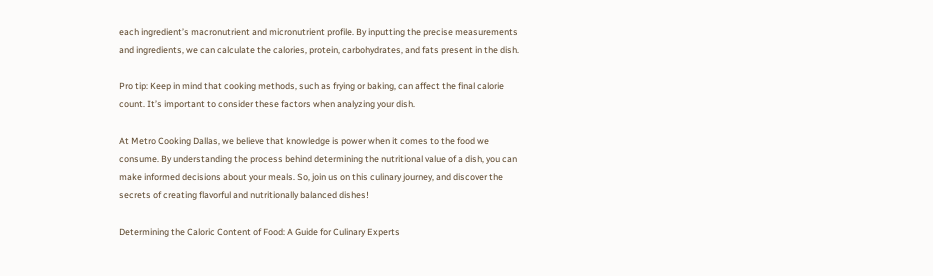each ingredient’s macronutrient and micronutrient profile. By inputting the precise measurements and ingredients, we can calculate the calories, protein, carbohydrates, and fats present in the dish.

Pro tip: Keep in mind that cooking methods, such as frying or baking, can affect the final calorie count. It’s important to consider these factors when analyzing your dish.

At Metro Cooking Dallas, we believe that knowledge is power when it comes to the food we consume. By understanding the process behind determining the nutritional value of a dish, you can make informed decisions about your meals. So, join us on this culinary journey, and discover the secrets of creating flavorful and nutritionally balanced dishes!

Determining the Caloric Content of Food: A Guide for Culinary Experts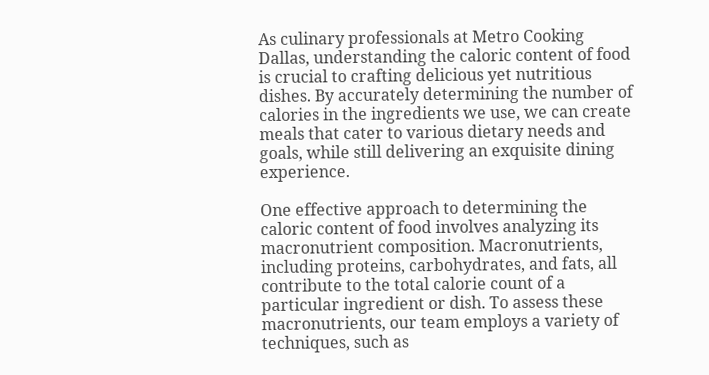As culinary professionals at Metro Cooking Dallas, understanding the caloric content of food is crucial to crafting delicious yet nutritious dishes. By accurately determining the number of calories in the ingredients we use, we can create meals that cater to various dietary needs and goals, while still delivering an exquisite dining experience.

One effective approach to determining the caloric content of food involves analyzing its macronutrient composition. Macronutrients, including proteins, carbohydrates, and fats, all contribute to the total calorie count of a particular ingredient or dish. To assess these macronutrients, our team employs a variety of techniques, such as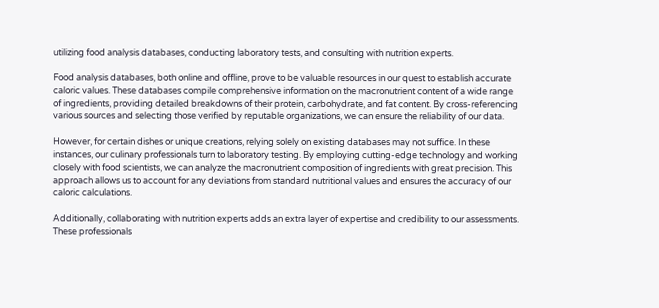utilizing food analysis databases, conducting laboratory tests, and consulting with nutrition experts.

Food analysis databases, both online and offline, prove to be valuable resources in our quest to establish accurate caloric values. These databases compile comprehensive information on the macronutrient content of a wide range of ingredients, providing detailed breakdowns of their protein, carbohydrate, and fat content. By cross-referencing various sources and selecting those verified by reputable organizations, we can ensure the reliability of our data.

However, for certain dishes or unique creations, relying solely on existing databases may not suffice. In these instances, our culinary professionals turn to laboratory testing. By employing cutting-edge technology and working closely with food scientists, we can analyze the macronutrient composition of ingredients with great precision. This approach allows us to account for any deviations from standard nutritional values and ensures the accuracy of our caloric calculations.

Additionally, collaborating with nutrition experts adds an extra layer of expertise and credibility to our assessments. These professionals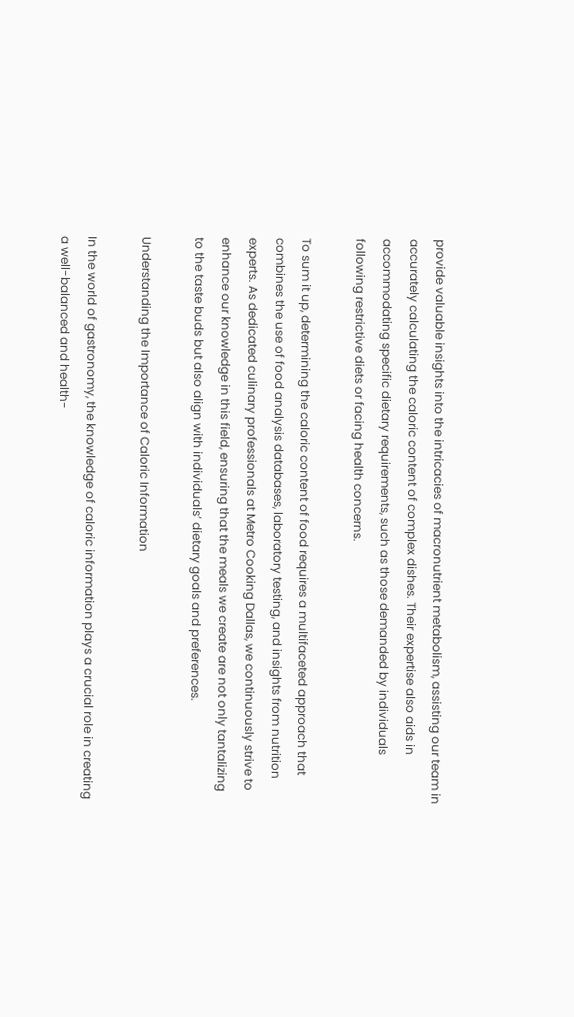provide valuable insights into the intricacies of macronutrient metabolism, assisting our team in accurately calculating the caloric content of complex dishes. Their expertise also aids in accommodating specific dietary requirements, such as those demanded by individuals following restrictive diets or facing health concerns.

To sum it up, determining the caloric content of food requires a multifaceted approach that combines the use of food analysis databases, laboratory testing, and insights from nutrition experts. As dedicated culinary professionals at Metro Cooking Dallas, we continuously strive to enhance our knowledge in this field, ensuring that the meals we create are not only tantalizing to the taste buds but also align with individuals’ dietary goals and preferences.

Understanding the Importance of Caloric Information

In the world of gastronomy, the knowledge of caloric information plays a crucial role in creating a well-balanced and health-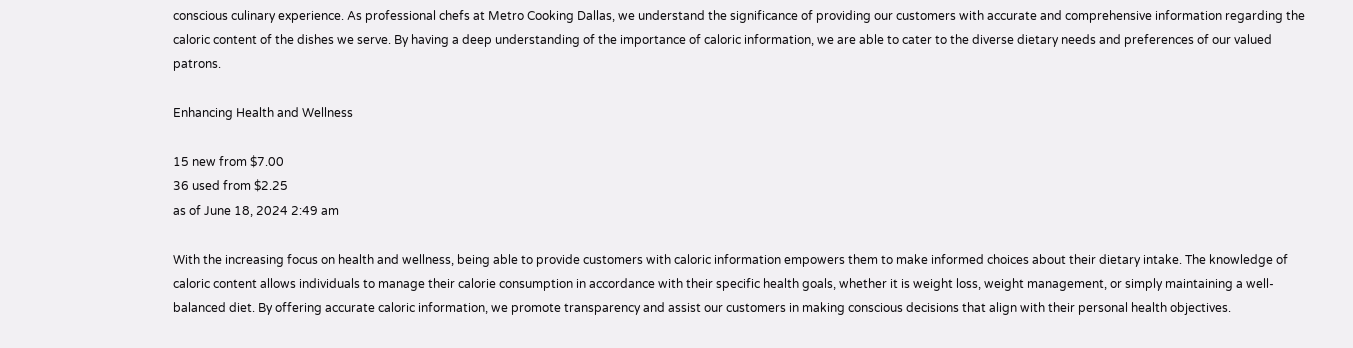conscious culinary experience. As professional chefs at Metro Cooking Dallas, we understand the significance of providing our customers with accurate and comprehensive information regarding the caloric content of the dishes we serve. By having a deep understanding of the importance of caloric information, we are able to cater to the diverse dietary needs and preferences of our valued patrons.

Enhancing Health and Wellness

15 new from $7.00
36 used from $2.25
as of June 18, 2024 2:49 am

With the increasing focus on health and wellness, being able to provide customers with caloric information empowers them to make informed choices about their dietary intake. The knowledge of caloric content allows individuals to manage their calorie consumption in accordance with their specific health goals, whether it is weight loss, weight management, or simply maintaining a well-balanced diet. By offering accurate caloric information, we promote transparency and assist our customers in making conscious decisions that align with their personal health objectives.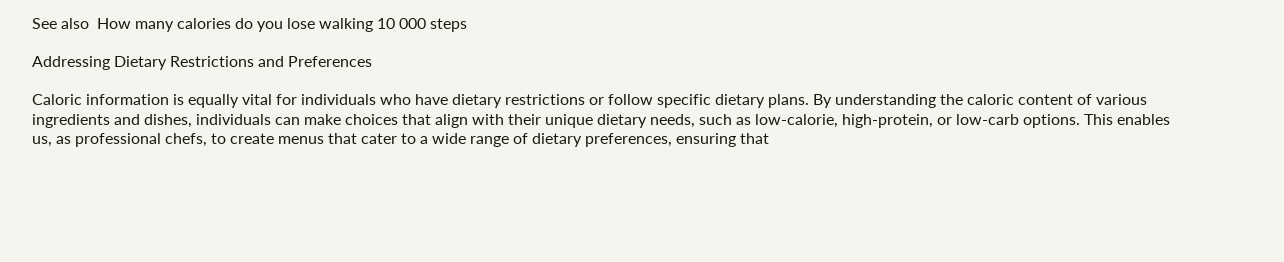See also  How many calories do you lose walking 10 000 steps

Addressing Dietary Restrictions and Preferences

Caloric information is equally vital for individuals who have dietary restrictions or follow specific dietary plans. By understanding the caloric content of various ingredients and dishes, individuals can make choices that align with their unique dietary needs, such as low-calorie, high-protein, or low-carb options. This enables us, as professional chefs, to create menus that cater to a wide range of dietary preferences, ensuring that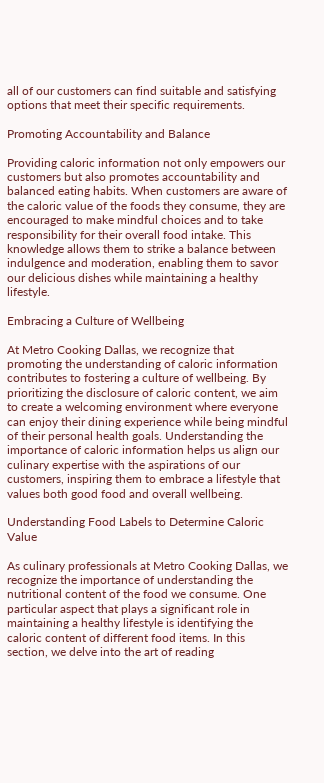all of our customers can find suitable and satisfying options that meet their specific requirements.

Promoting Accountability and Balance

Providing caloric information not only empowers our customers but also promotes accountability and balanced eating habits. When customers are aware of the caloric value of the foods they consume, they are encouraged to make mindful choices and to take responsibility for their overall food intake. This knowledge allows them to strike a balance between indulgence and moderation, enabling them to savor our delicious dishes while maintaining a healthy lifestyle.

Embracing a Culture of Wellbeing

At Metro Cooking Dallas, we recognize that promoting the understanding of caloric information contributes to fostering a culture of wellbeing. By prioritizing the disclosure of caloric content, we aim to create a welcoming environment where everyone can enjoy their dining experience while being mindful of their personal health goals. Understanding the importance of caloric information helps us align our culinary expertise with the aspirations of our customers, inspiring them to embrace a lifestyle that values both good food and overall wellbeing.

Understanding Food Labels to Determine Caloric Value

As culinary professionals at Metro Cooking Dallas, we recognize the importance of understanding the nutritional content of the food we consume. One particular aspect that plays a significant role in maintaining a healthy lifestyle is identifying the caloric content of different food items. In this section, we delve into the art of reading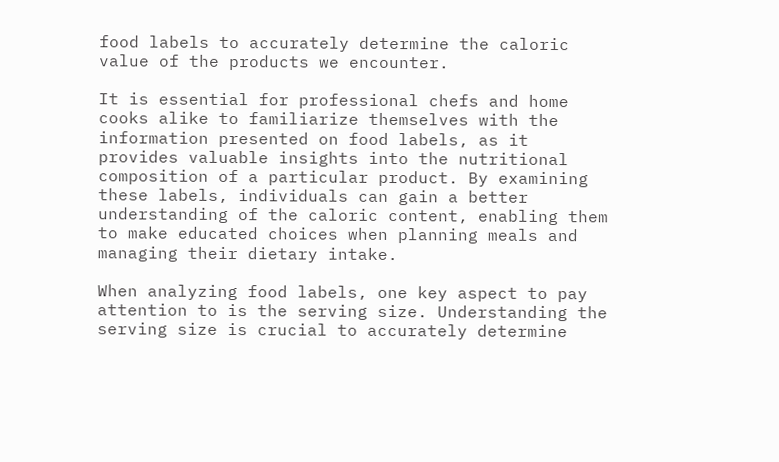food labels to accurately determine the caloric value of the products we encounter.

It is essential for professional chefs and home cooks alike to familiarize themselves with the information presented on food labels, as it provides valuable insights into the nutritional composition of a particular product. By examining these labels, individuals can gain a better understanding of the caloric content, enabling them to make educated choices when planning meals and managing their dietary intake.

When analyzing food labels, one key aspect to pay attention to is the serving size. Understanding the serving size is crucial to accurately determine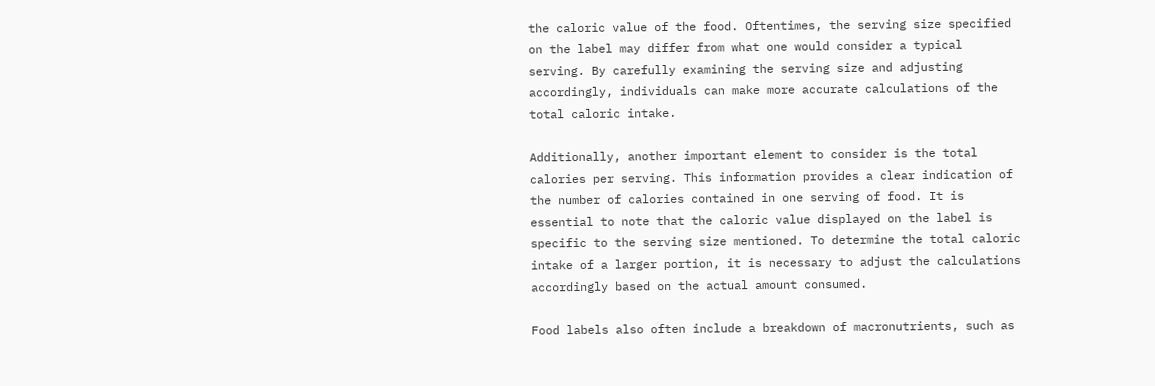the caloric value of the food. Oftentimes, the serving size specified on the label may differ from what one would consider a typical serving. By carefully examining the serving size and adjusting accordingly, individuals can make more accurate calculations of the total caloric intake.

Additionally, another important element to consider is the total calories per serving. This information provides a clear indication of the number of calories contained in one serving of food. It is essential to note that the caloric value displayed on the label is specific to the serving size mentioned. To determine the total caloric intake of a larger portion, it is necessary to adjust the calculations accordingly based on the actual amount consumed.

Food labels also often include a breakdown of macronutrients, such as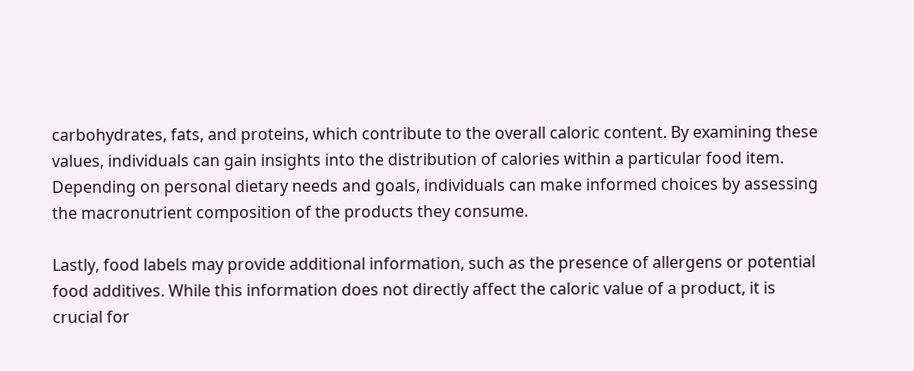carbohydrates, fats, and proteins, which contribute to the overall caloric content. By examining these values, individuals can gain insights into the distribution of calories within a particular food item. Depending on personal dietary needs and goals, individuals can make informed choices by assessing the macronutrient composition of the products they consume.

Lastly, food labels may provide additional information, such as the presence of allergens or potential food additives. While this information does not directly affect the caloric value of a product, it is crucial for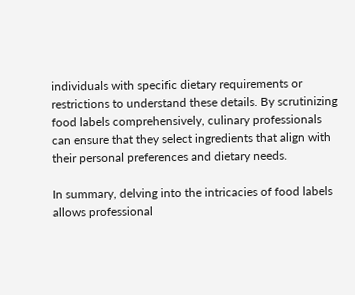individuals with specific dietary requirements or restrictions to understand these details. By scrutinizing food labels comprehensively, culinary professionals can ensure that they select ingredients that align with their personal preferences and dietary needs.

In summary, delving into the intricacies of food labels allows professional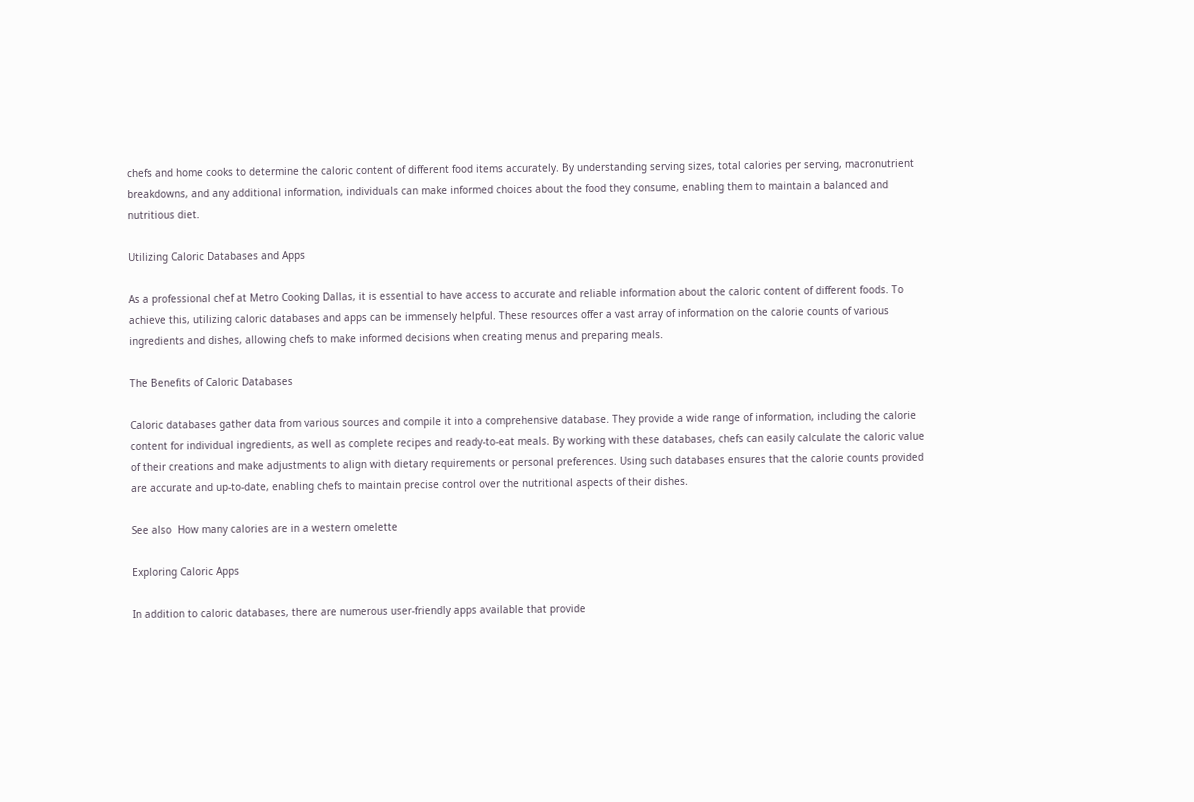chefs and home cooks to determine the caloric content of different food items accurately. By understanding serving sizes, total calories per serving, macronutrient breakdowns, and any additional information, individuals can make informed choices about the food they consume, enabling them to maintain a balanced and nutritious diet.

Utilizing Caloric Databases and Apps

As a professional chef at Metro Cooking Dallas, it is essential to have access to accurate and reliable information about the caloric content of different foods. To achieve this, utilizing caloric databases and apps can be immensely helpful. These resources offer a vast array of information on the calorie counts of various ingredients and dishes, allowing chefs to make informed decisions when creating menus and preparing meals.

The Benefits of Caloric Databases

Caloric databases gather data from various sources and compile it into a comprehensive database. They provide a wide range of information, including the calorie content for individual ingredients, as well as complete recipes and ready-to-eat meals. By working with these databases, chefs can easily calculate the caloric value of their creations and make adjustments to align with dietary requirements or personal preferences. Using such databases ensures that the calorie counts provided are accurate and up-to-date, enabling chefs to maintain precise control over the nutritional aspects of their dishes.

See also  How many calories are in a western omelette

Exploring Caloric Apps

In addition to caloric databases, there are numerous user-friendly apps available that provide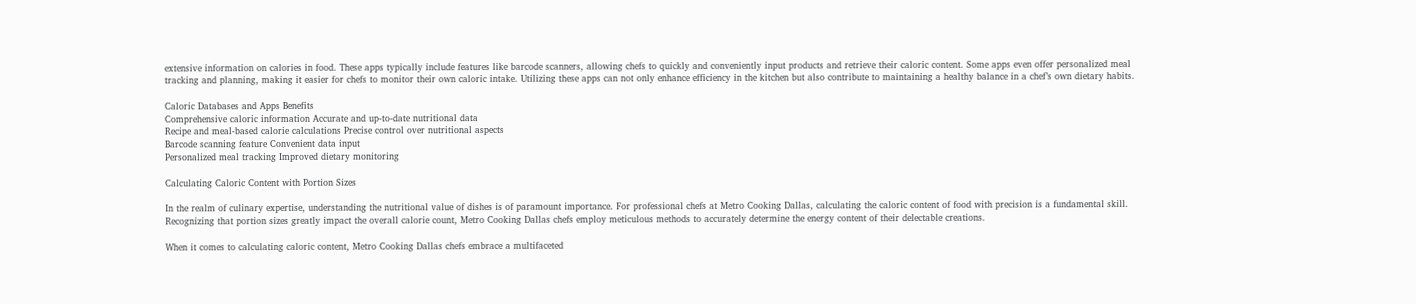extensive information on calories in food. These apps typically include features like barcode scanners, allowing chefs to quickly and conveniently input products and retrieve their caloric content. Some apps even offer personalized meal tracking and planning, making it easier for chefs to monitor their own caloric intake. Utilizing these apps can not only enhance efficiency in the kitchen but also contribute to maintaining a healthy balance in a chef’s own dietary habits.

Caloric Databases and Apps Benefits
Comprehensive caloric information Accurate and up-to-date nutritional data
Recipe and meal-based calorie calculations Precise control over nutritional aspects
Barcode scanning feature Convenient data input
Personalized meal tracking Improved dietary monitoring

Calculating Caloric Content with Portion Sizes

In the realm of culinary expertise, understanding the nutritional value of dishes is of paramount importance. For professional chefs at Metro Cooking Dallas, calculating the caloric content of food with precision is a fundamental skill. Recognizing that portion sizes greatly impact the overall calorie count, Metro Cooking Dallas chefs employ meticulous methods to accurately determine the energy content of their delectable creations.

When it comes to calculating caloric content, Metro Cooking Dallas chefs embrace a multifaceted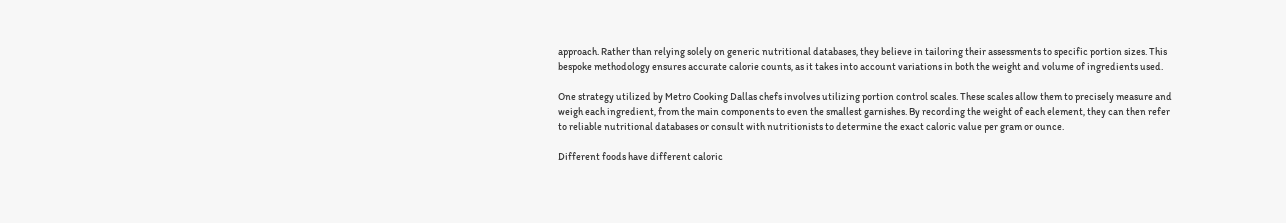approach. Rather than relying solely on generic nutritional databases, they believe in tailoring their assessments to specific portion sizes. This bespoke methodology ensures accurate calorie counts, as it takes into account variations in both the weight and volume of ingredients used.

One strategy utilized by Metro Cooking Dallas chefs involves utilizing portion control scales. These scales allow them to precisely measure and weigh each ingredient, from the main components to even the smallest garnishes. By recording the weight of each element, they can then refer to reliable nutritional databases or consult with nutritionists to determine the exact caloric value per gram or ounce.

Different foods have different caloric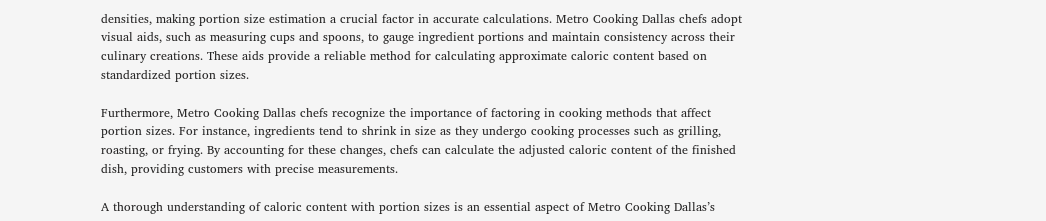densities, making portion size estimation a crucial factor in accurate calculations. Metro Cooking Dallas chefs adopt visual aids, such as measuring cups and spoons, to gauge ingredient portions and maintain consistency across their culinary creations. These aids provide a reliable method for calculating approximate caloric content based on standardized portion sizes.

Furthermore, Metro Cooking Dallas chefs recognize the importance of factoring in cooking methods that affect portion sizes. For instance, ingredients tend to shrink in size as they undergo cooking processes such as grilling, roasting, or frying. By accounting for these changes, chefs can calculate the adjusted caloric content of the finished dish, providing customers with precise measurements.

A thorough understanding of caloric content with portion sizes is an essential aspect of Metro Cooking Dallas’s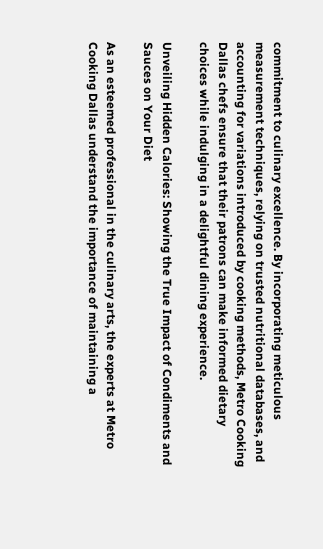commitment to culinary excellence. By incorporating meticulous measurement techniques, relying on trusted nutritional databases, and accounting for variations introduced by cooking methods, Metro Cooking Dallas chefs ensure that their patrons can make informed dietary choices while indulging in a delightful dining experience.

Unveiling Hidden Calories: Showing the True Impact of Condiments and Sauces on Your Diet

As an esteemed professional in the culinary arts, the experts at Metro Cooking Dallas understand the importance of maintaining a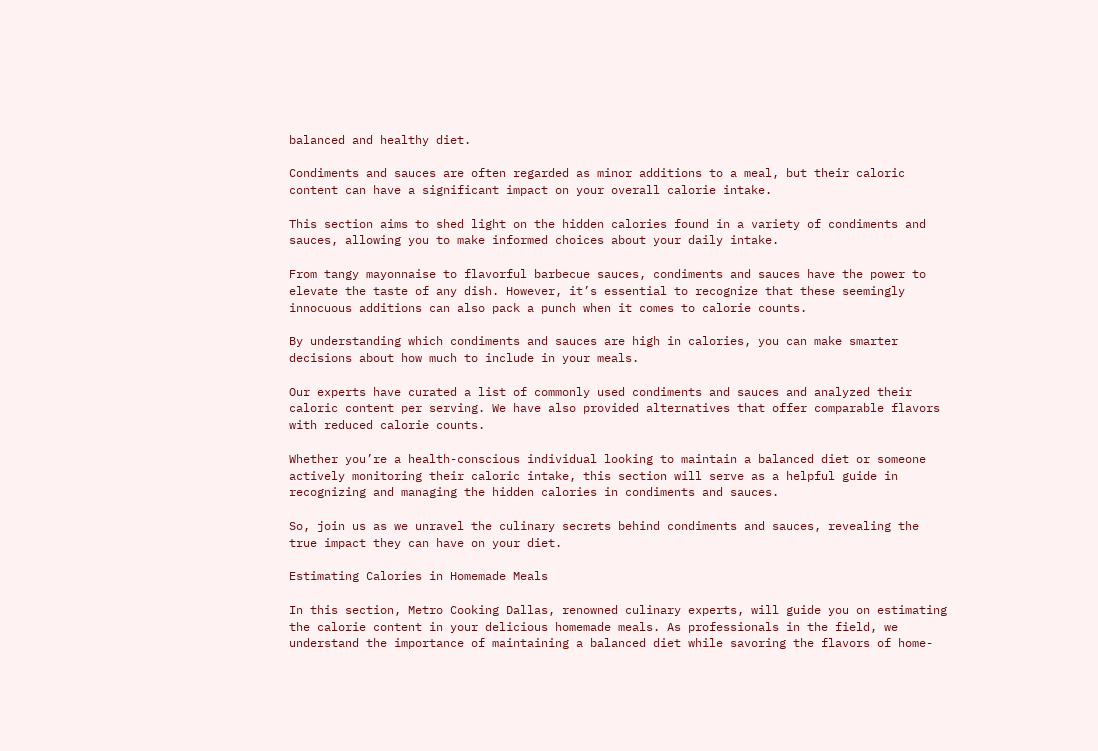balanced and healthy diet.

Condiments and sauces are often regarded as minor additions to a meal, but their caloric content can have a significant impact on your overall calorie intake.

This section aims to shed light on the hidden calories found in a variety of condiments and sauces, allowing you to make informed choices about your daily intake.

From tangy mayonnaise to flavorful barbecue sauces, condiments and sauces have the power to elevate the taste of any dish. However, it’s essential to recognize that these seemingly innocuous additions can also pack a punch when it comes to calorie counts.

By understanding which condiments and sauces are high in calories, you can make smarter decisions about how much to include in your meals.

Our experts have curated a list of commonly used condiments and sauces and analyzed their caloric content per serving. We have also provided alternatives that offer comparable flavors with reduced calorie counts.

Whether you’re a health-conscious individual looking to maintain a balanced diet or someone actively monitoring their caloric intake, this section will serve as a helpful guide in recognizing and managing the hidden calories in condiments and sauces.

So, join us as we unravel the culinary secrets behind condiments and sauces, revealing the true impact they can have on your diet.

Estimating Calories in Homemade Meals

In this section, Metro Cooking Dallas, renowned culinary experts, will guide you on estimating the calorie content in your delicious homemade meals. As professionals in the field, we understand the importance of maintaining a balanced diet while savoring the flavors of home-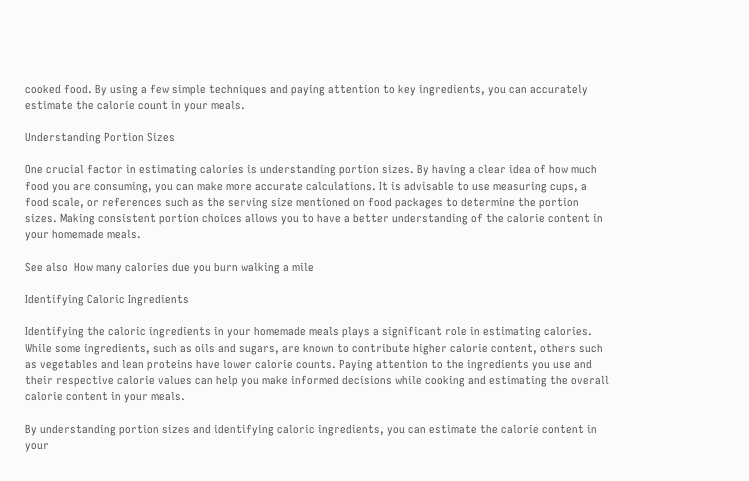cooked food. By using a few simple techniques and paying attention to key ingredients, you can accurately estimate the calorie count in your meals.

Understanding Portion Sizes

One crucial factor in estimating calories is understanding portion sizes. By having a clear idea of how much food you are consuming, you can make more accurate calculations. It is advisable to use measuring cups, a food scale, or references such as the serving size mentioned on food packages to determine the portion sizes. Making consistent portion choices allows you to have a better understanding of the calorie content in your homemade meals.

See also  How many calories due you burn walking a mile

Identifying Caloric Ingredients

Identifying the caloric ingredients in your homemade meals plays a significant role in estimating calories. While some ingredients, such as oils and sugars, are known to contribute higher calorie content, others such as vegetables and lean proteins have lower calorie counts. Paying attention to the ingredients you use and their respective calorie values can help you make informed decisions while cooking and estimating the overall calorie content in your meals.

By understanding portion sizes and identifying caloric ingredients, you can estimate the calorie content in your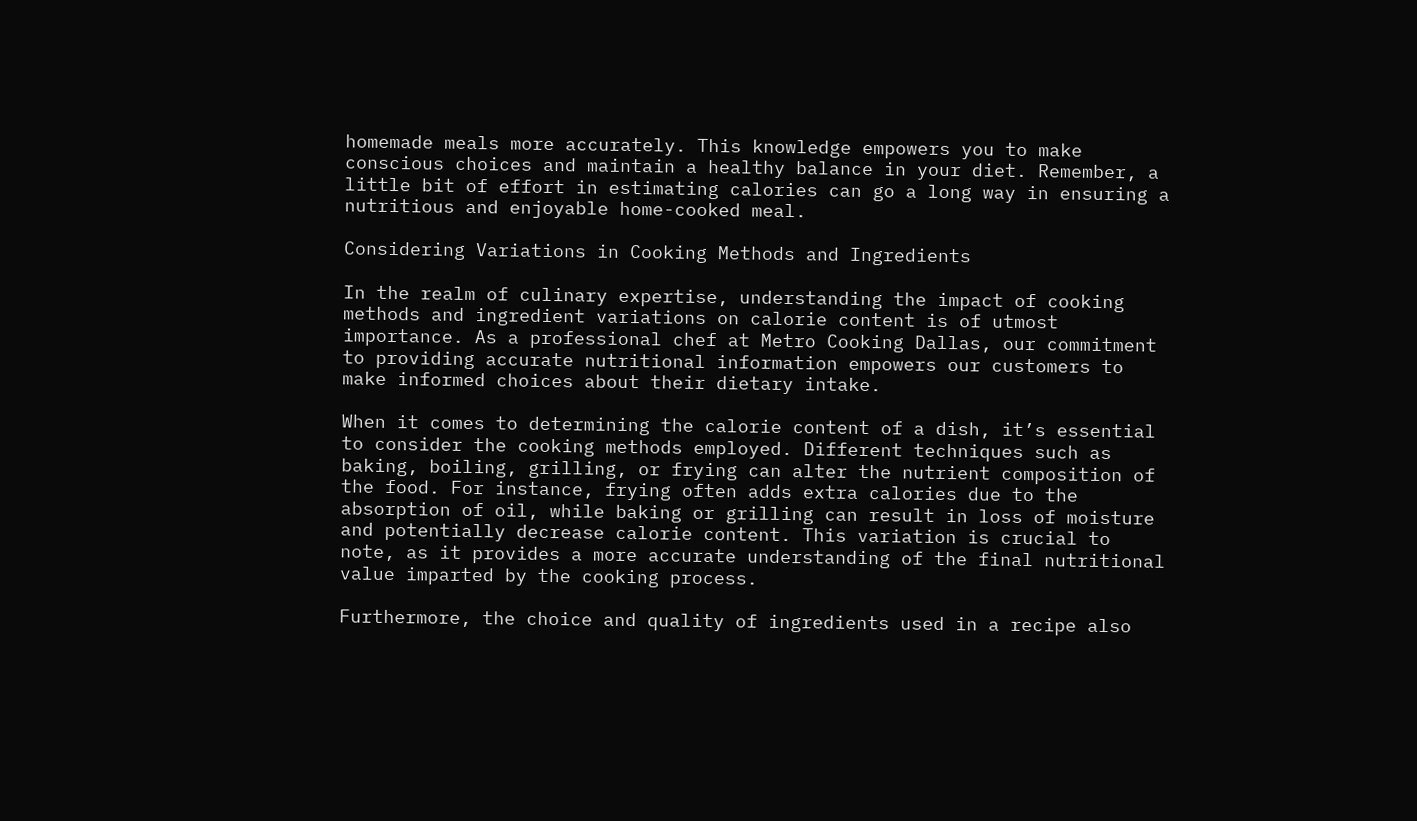homemade meals more accurately. This knowledge empowers you to make conscious choices and maintain a healthy balance in your diet. Remember, a little bit of effort in estimating calories can go a long way in ensuring a nutritious and enjoyable home-cooked meal.

Considering Variations in Cooking Methods and Ingredients

In the realm of culinary expertise, understanding the impact of cooking methods and ingredient variations on calorie content is of utmost importance. As a professional chef at Metro Cooking Dallas, our commitment to providing accurate nutritional information empowers our customers to make informed choices about their dietary intake.

When it comes to determining the calorie content of a dish, it’s essential to consider the cooking methods employed. Different techniques such as baking, boiling, grilling, or frying can alter the nutrient composition of the food. For instance, frying often adds extra calories due to the absorption of oil, while baking or grilling can result in loss of moisture and potentially decrease calorie content. This variation is crucial to note, as it provides a more accurate understanding of the final nutritional value imparted by the cooking process.

Furthermore, the choice and quality of ingredients used in a recipe also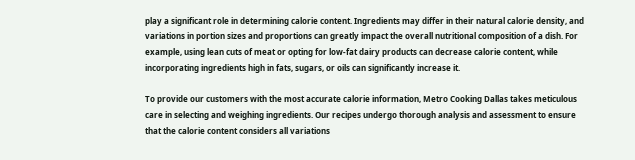play a significant role in determining calorie content. Ingredients may differ in their natural calorie density, and variations in portion sizes and proportions can greatly impact the overall nutritional composition of a dish. For example, using lean cuts of meat or opting for low-fat dairy products can decrease calorie content, while incorporating ingredients high in fats, sugars, or oils can significantly increase it.

To provide our customers with the most accurate calorie information, Metro Cooking Dallas takes meticulous care in selecting and weighing ingredients. Our recipes undergo thorough analysis and assessment to ensure that the calorie content considers all variations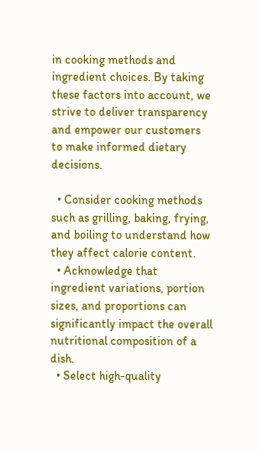in cooking methods and ingredient choices. By taking these factors into account, we strive to deliver transparency and empower our customers to make informed dietary decisions.

  • Consider cooking methods such as grilling, baking, frying, and boiling to understand how they affect calorie content.
  • Acknowledge that ingredient variations, portion sizes, and proportions can significantly impact the overall nutritional composition of a dish.
  • Select high-quality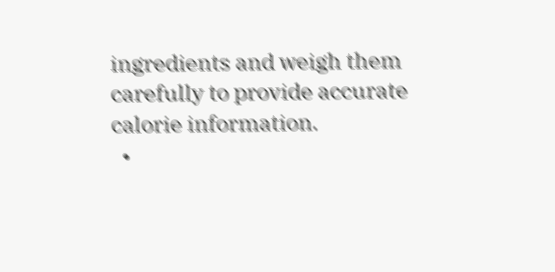ingredients and weigh them carefully to provide accurate calorie information.
  •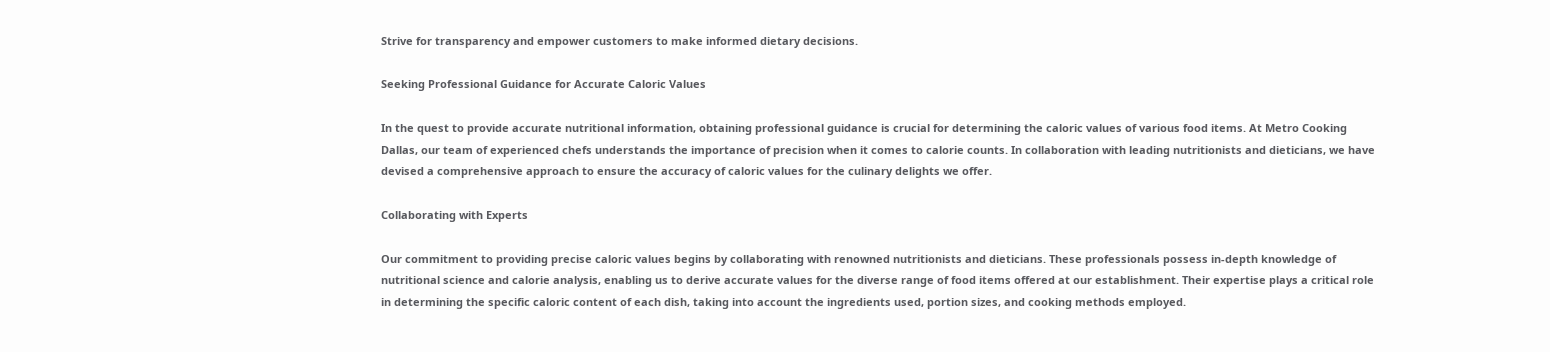Strive for transparency and empower customers to make informed dietary decisions.

Seeking Professional Guidance for Accurate Caloric Values

In the quest to provide accurate nutritional information, obtaining professional guidance is crucial for determining the caloric values of various food items. At Metro Cooking Dallas, our team of experienced chefs understands the importance of precision when it comes to calorie counts. In collaboration with leading nutritionists and dieticians, we have devised a comprehensive approach to ensure the accuracy of caloric values for the culinary delights we offer.

Collaborating with Experts

Our commitment to providing precise caloric values begins by collaborating with renowned nutritionists and dieticians. These professionals possess in-depth knowledge of nutritional science and calorie analysis, enabling us to derive accurate values for the diverse range of food items offered at our establishment. Their expertise plays a critical role in determining the specific caloric content of each dish, taking into account the ingredients used, portion sizes, and cooking methods employed.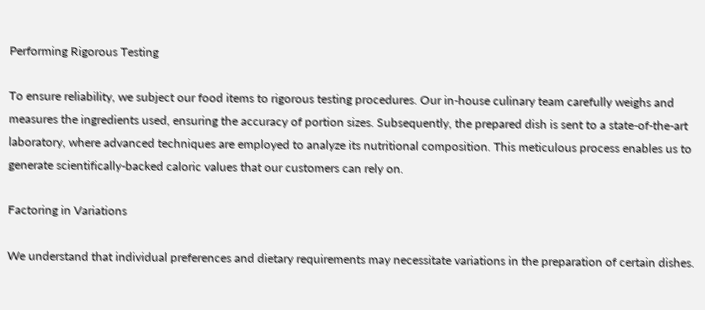Performing Rigorous Testing

To ensure reliability, we subject our food items to rigorous testing procedures. Our in-house culinary team carefully weighs and measures the ingredients used, ensuring the accuracy of portion sizes. Subsequently, the prepared dish is sent to a state-of-the-art laboratory, where advanced techniques are employed to analyze its nutritional composition. This meticulous process enables us to generate scientifically-backed caloric values that our customers can rely on.

Factoring in Variations

We understand that individual preferences and dietary requirements may necessitate variations in the preparation of certain dishes.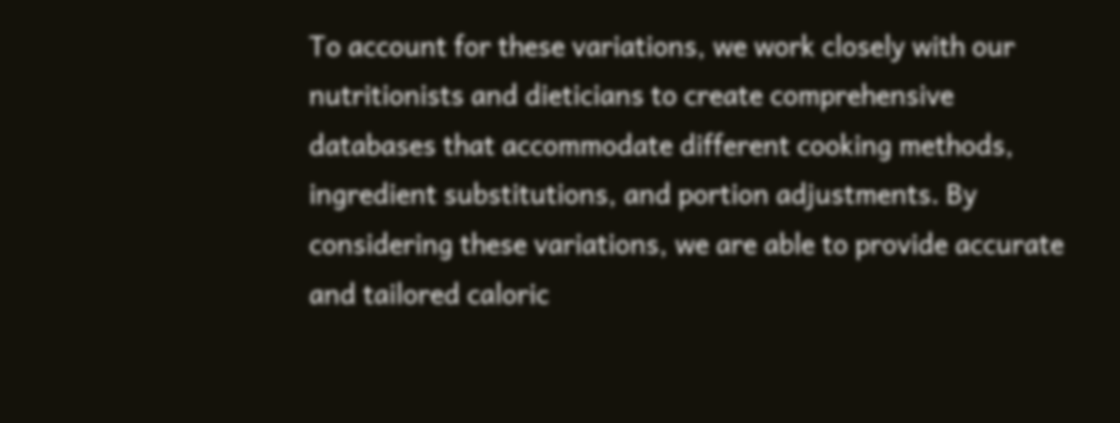To account for these variations, we work closely with our nutritionists and dieticians to create comprehensive databases that accommodate different cooking methods, ingredient substitutions, and portion adjustments. By considering these variations, we are able to provide accurate and tailored caloric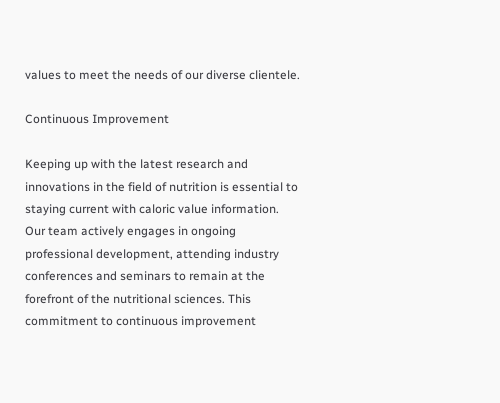values to meet the needs of our diverse clientele.

Continuous Improvement

Keeping up with the latest research and innovations in the field of nutrition is essential to staying current with caloric value information. Our team actively engages in ongoing professional development, attending industry conferences and seminars to remain at the forefront of the nutritional sciences. This commitment to continuous improvement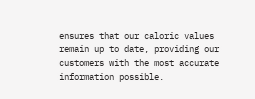ensures that our caloric values remain up to date, providing our customers with the most accurate information possible.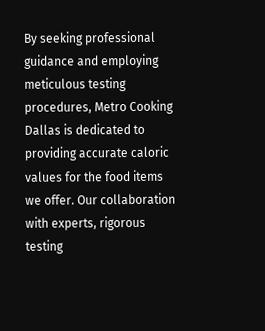By seeking professional guidance and employing meticulous testing procedures, Metro Cooking Dallas is dedicated to providing accurate caloric values for the food items we offer. Our collaboration with experts, rigorous testing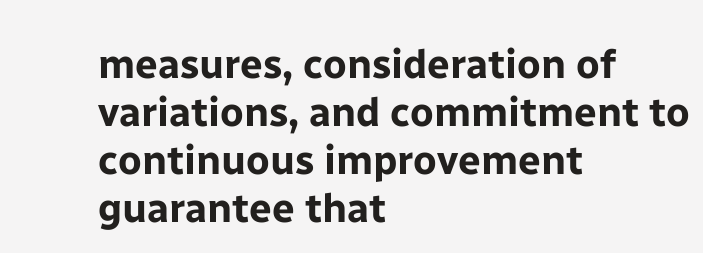measures, consideration of variations, and commitment to continuous improvement guarantee that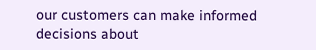our customers can make informed decisions about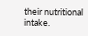their nutritional intake.